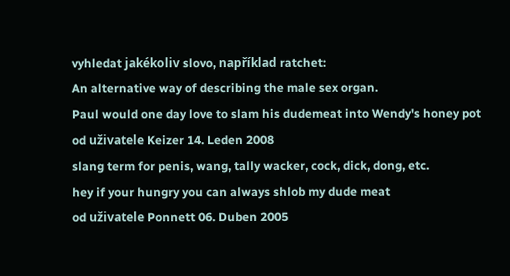vyhledat jakékoliv slovo, například ratchet:
An alternative way of describing the male sex organ.
Paul would one day love to slam his dudemeat into Wendy's honey pot
od uživatele Keizer 14. Leden 2008
slang term for penis, wang, tally wacker, cock, dick, dong, etc.
hey if your hungry you can always shlob my dude meat
od uživatele Ponnett 06. Duben 2005